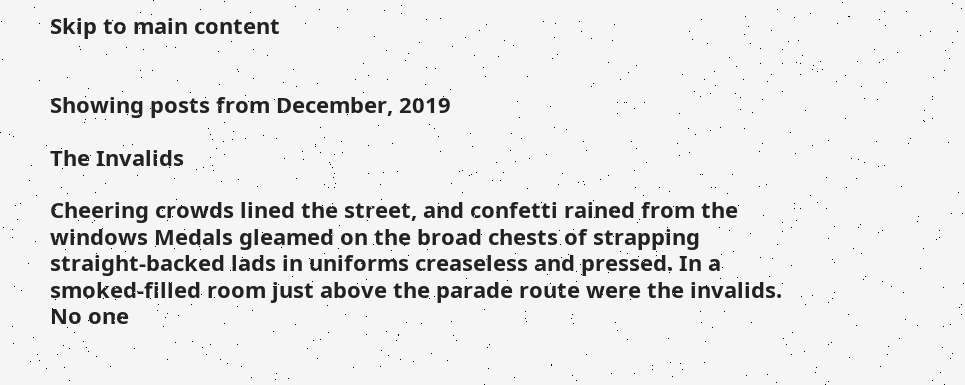Skip to main content


Showing posts from December, 2019

The Invalids

Cheering crowds lined the street, and confetti rained from the windows Medals gleamed on the broad chests of strapping straight-backed lads in uniforms creaseless and pressed. In a smoked-filled room just above the parade route were the invalids. No one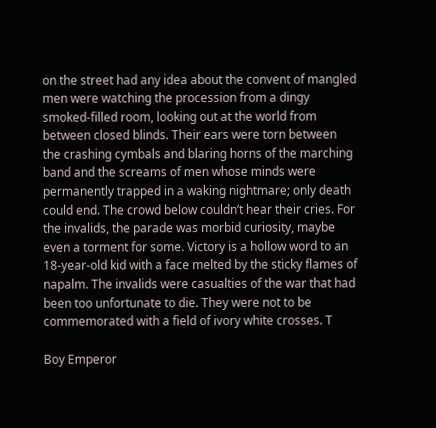on the street had any idea about the convent of mangled men were watching the procession from a dingy smoked-filled room, looking out at the world from between closed blinds. Their ears were torn between the crashing cymbals and blaring horns of the marching band and the screams of men whose minds were permanently trapped in a waking nightmare; only death could end. The crowd below couldn’t hear their cries. For the invalids, the parade was morbid curiosity, maybe even a torment for some. Victory is a hollow word to an 18-year-old kid with a face melted by the sticky flames of napalm. The invalids were casualties of the war that had been too unfortunate to die. They were not to be commemorated with a field of ivory white crosses. T

Boy Emperor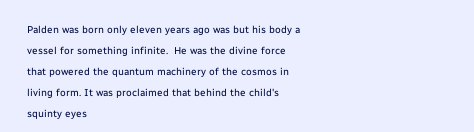Palden was born only eleven years ago was but his body a vessel for something infinite.  He was the divine force that powered the quantum machinery of the cosmos in living form. It was proclaimed that behind the child's squinty eyes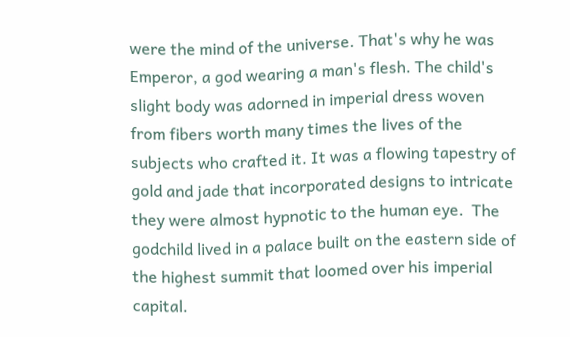were the mind of the universe. That's why he was Emperor, a god wearing a man's flesh. The child's slight body was adorned in imperial dress woven from fibers worth many times the lives of the subjects who crafted it. It was a flowing tapestry of gold and jade that incorporated designs to intricate they were almost hypnotic to the human eye.  The godchild lived in a palace built on the eastern side of the highest summit that loomed over his imperial capital.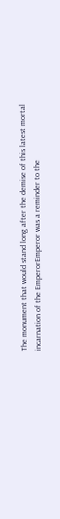The monument that would stand long after the demise of this latest mortal incarnation of the EmperorEmperor was a reminder to the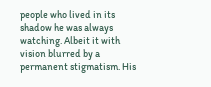people who lived in its shadow he was always watching. Albeit it with vision blurred by a permanent stigmatism. His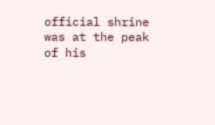official shrine was at the peak of his